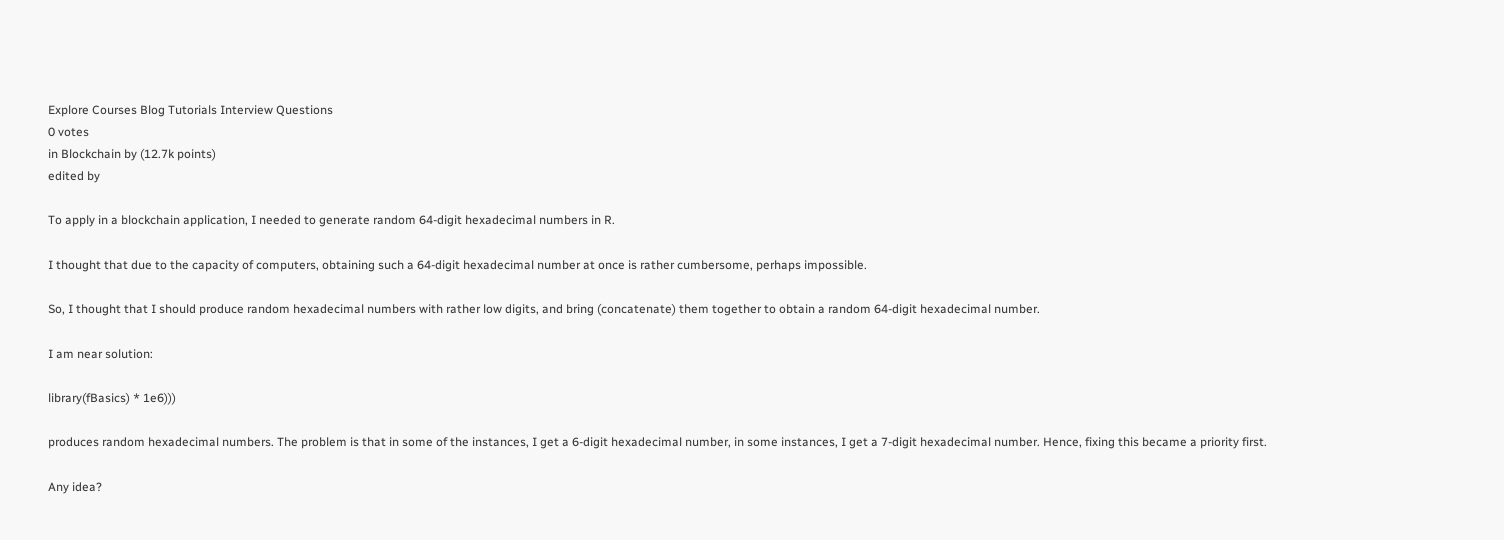Explore Courses Blog Tutorials Interview Questions
0 votes
in Blockchain by (12.7k points)
edited by

To apply in a blockchain application, I needed to generate random 64-digit hexadecimal numbers in R.

I thought that due to the capacity of computers, obtaining such a 64-digit hexadecimal number at once is rather cumbersome, perhaps impossible.

So, I thought that I should produce random hexadecimal numbers with rather low digits, and bring (concatenate) them together to obtain a random 64-digit hexadecimal number.

I am near solution:

library(fBasics) * 1e6)))

produces random hexadecimal numbers. The problem is that in some of the instances, I get a 6-digit hexadecimal number, in some instances, I get a 7-digit hexadecimal number. Hence, fixing this became a priority first.

Any idea?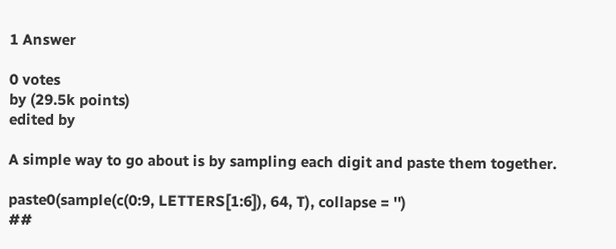1 Answer

0 votes
by (29.5k points)
edited by

A simple way to go about is by sampling each digit and paste them together.

paste0(sample(c(0:9, LETTERS[1:6]), 64, T), collapse = '')
##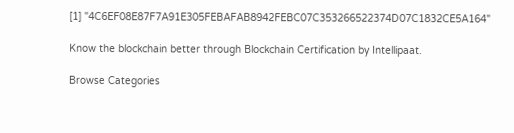[1] "4C6EF08E87F7A91E305FEBAFAB8942FEBC07C353266522374D07C1832CE5A164"

Know the blockchain better through Blockchain Certification by Intellipaat.

Browse Categories